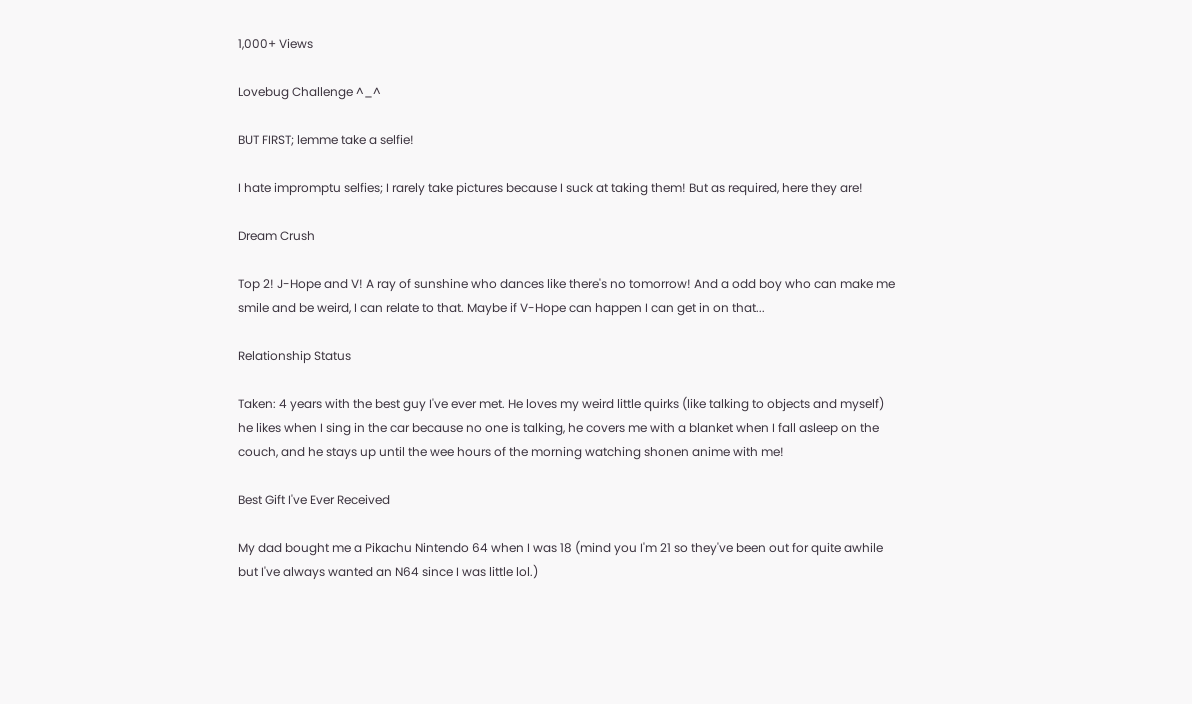1,000+ Views

Lovebug Challenge ^_^

BUT FIRST; lemme take a selfie!

I hate impromptu selfies; I rarely take pictures because I suck at taking them! But as required, here they are!

Dream Crush

Top 2! J-Hope and V! A ray of sunshine who dances like there's no tomorrow! And a odd boy who can make me smile and be weird, I can relate to that. Maybe if V-Hope can happen I can get in on that...

Relationship Status

Taken: 4 years with the best guy I've ever met. He loves my weird little quirks (like talking to objects and myself) he likes when I sing in the car because no one is talking, he covers me with a blanket when I fall asleep on the couch, and he stays up until the wee hours of the morning watching shonen anime with me!

Best Gift I've Ever Received

My dad bought me a Pikachu Nintendo 64 when I was 18 (mind you I'm 21 so they've been out for quite awhile but I've always wanted an N64 since I was little lol.)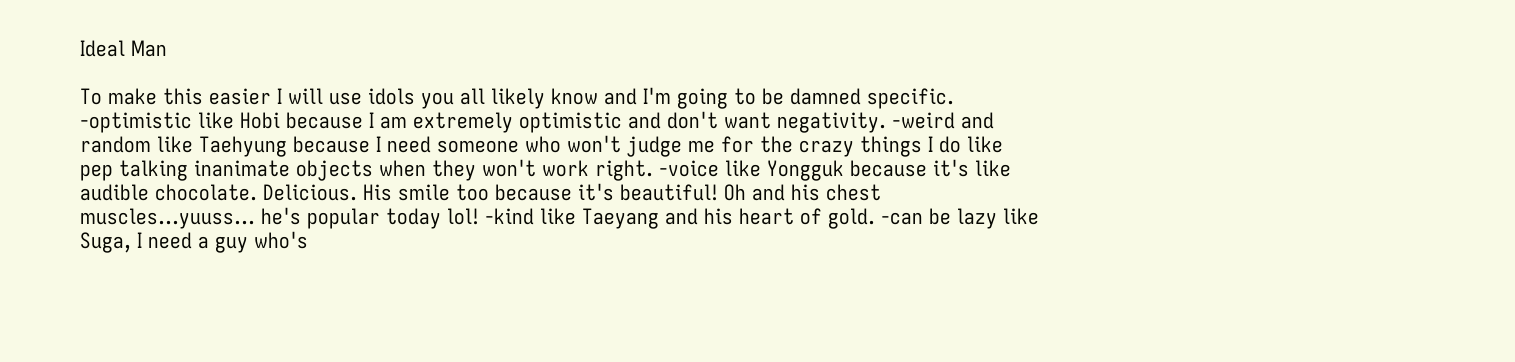Ideal Man

To make this easier I will use idols you all likely know and I'm going to be damned specific.
-optimistic like Hobi because I am extremely optimistic and don't want negativity. -weird and random like Taehyung because I need someone who won't judge me for the crazy things I do like pep talking inanimate objects when they won't work right. -voice like Yongguk because it's like audible chocolate. Delicious. His smile too because it's beautiful! Oh and his chest muscles...yuuss... he's popular today lol! -kind like Taeyang and his heart of gold. -can be lazy like Suga, I need a guy who's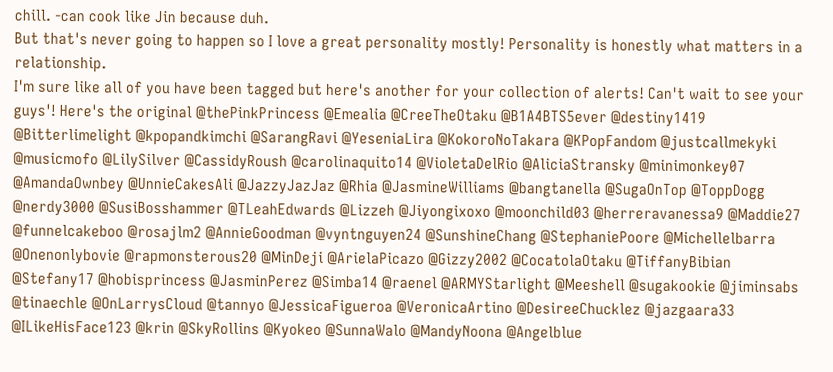chill. -can cook like Jin because duh.
But that's never going to happen so I love a great personality mostly! Personality is honestly what matters in a relationship.
I'm sure like all of you have been tagged but here's another for your collection of alerts! Can't wait to see your guys'! Here's the original @thePinkPrincess @Emealia @CreeTheOtaku @B1A4BTS5ever @destiny1419 @Bitterlimelight @kpopandkimchi @SarangRavi @YeseniaLira @KokoroNoTakara @KPopFandom @justcallmekyki @musicmofo @LilySilver @CassidyRoush @carolinaquito14 @VioletaDelRio @AliciaStransky @minimonkey07 @AmandaOwnbey @UnnieCakesAli @JazzyJazJaz @Rhia @JasmineWilliams @bangtanella @SugaOnTop @ToppDogg @nerdy3000 @SusiBosshammer @TLeahEdwards @Lizzeh @Jiyongixoxo @moonchild03 @herreravanessa9 @Maddie27 @funnelcakeboo @rosajlm2 @AnnieGoodman @vyntnguyen24 @SunshineChang @StephaniePoore @Michellelbarra @Onenonlybovie @rapmonsterous20 @MinDeji @ArielaPicazo @Gizzy2002 @CocatolaOtaku @TiffanyBibian @Stefany17 @hobisprincess @JasminPerez @Simba14 @raenel @ARMYStarlight @Meeshell @sugakookie @jiminsabs @tinaechle @OnLarrysCloud @tannyo @JessicaFigueroa @VeronicaArtino @DesireeChucklez @jazgaara33 @ILikeHisFace123 @krin @SkyRollins @Kyokeo @SunnaWalo @MandyNoona @Angelblue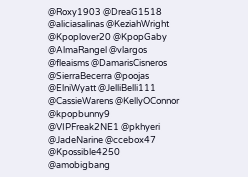@Roxy1903 @DreaG1518 @aliciasalinas @KeziahWright @Kpoplover20 @KpopGaby @AlmaRangel @vlargos @fleaisms @DamarisCisneros @SierraBecerra @poojas @ElniWyatt @JelliBelli111 @CassieWarens @KellyOConnor @kpopbunny9 @VIPFreak2NE1 @pkhyeri @JadeNarine @ccebox47 @Kpossible4250 @amobigbang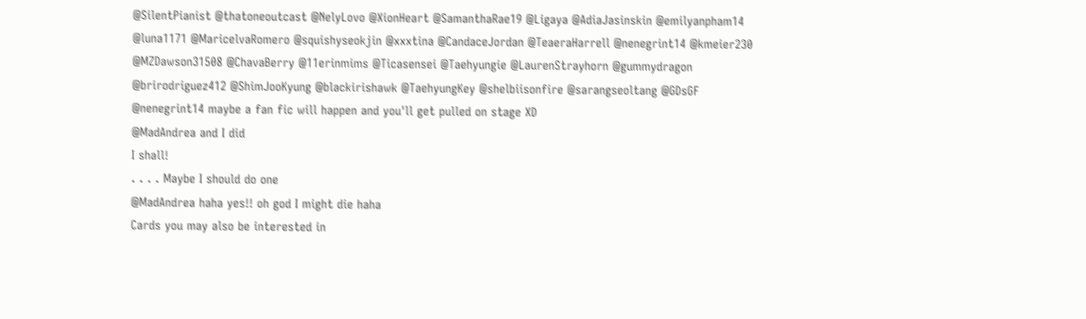@SilentPianist @thatoneoutcast @NelyLovo @XionHeart @SamanthaRae19 @Ligaya @AdiaJasinskin @emilyanpham14 @luna1171 @MaricelvaRomero @squishyseokjin @xxxtina @CandaceJordan @TeaeraHarrell @nenegrint14 @kmeier230 @MZDawson31508 @ChavaBerry @11erinmims @Ticasensei @Taehyungie @LaurenStrayhorn @gummydragon @brirodriguez412 @ShimJooKyung @blackirishawk @TaehyungKey @shelbiisonfire @sarangseoltang @GDsGF
@nenegrint14 maybe a fan fic will happen and you'll get pulled on stage XD
@MadAndrea and I did
I shall!
. . . . Maybe I should do one
@MadAndrea haha yes!! oh god I might die haha
Cards you may also be interested in